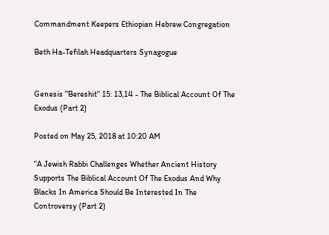Commandment Keepers Ethiopian Hebrew Congregation

Beth Ha-Tefilah Headquarters Synagogue


Genesis "Bereshit" 15: 13,14 - The Biblical Account Of The Exodus (Part 2)

Posted on May 25, 2018 at 10:20 AM

“A Jewish Rabbi Challenges Whether Ancient History Supports The Biblical Account Of The Exodus And Why Blacks In America Should Be Interested In The Controversy (Part 2)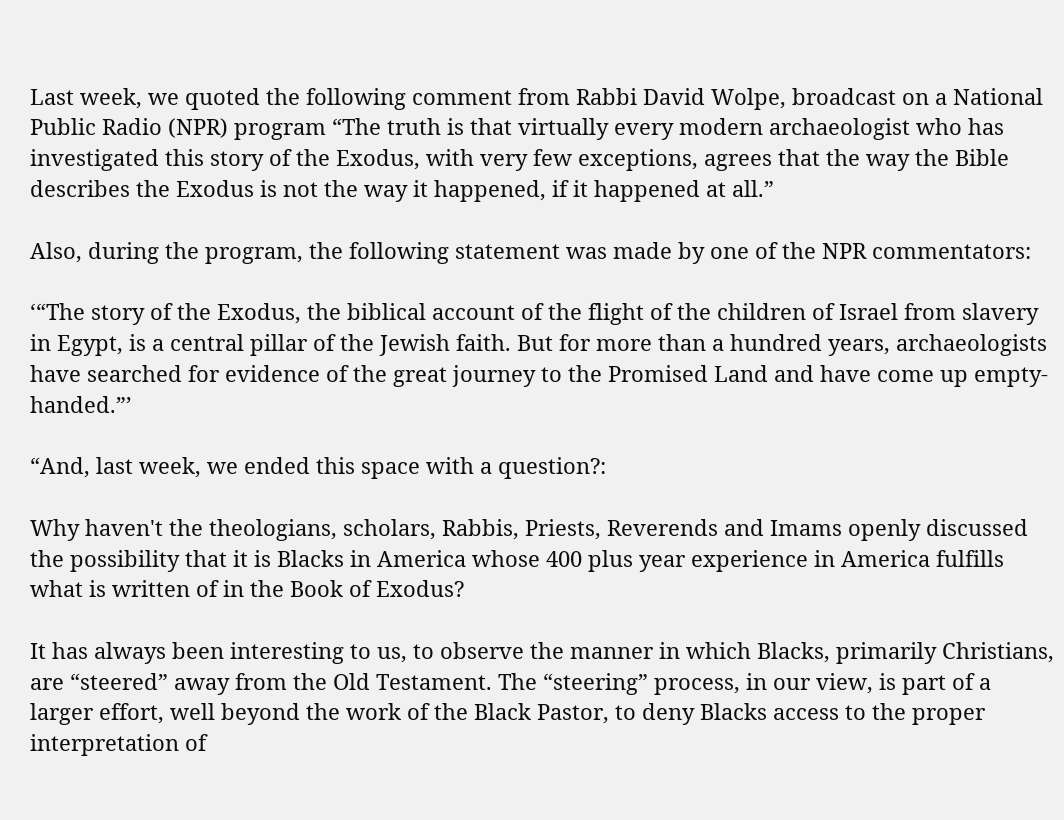Last week, we quoted the following comment from Rabbi David Wolpe, broadcast on a National Public Radio (NPR) program “The truth is that virtually every modern archaeologist who has investigated this story of the Exodus, with very few exceptions, agrees that the way the Bible describes the Exodus is not the way it happened, if it happened at all.”

Also, during the program, the following statement was made by one of the NPR commentators:

‘“The story of the Exodus, the biblical account of the flight of the children of Israel from slavery in Egypt, is a central pillar of the Jewish faith. But for more than a hundred years, archaeologists have searched for evidence of the great journey to the Promised Land and have come up empty-handed.”’

“And, last week, we ended this space with a question?:

Why haven't the theologians, scholars, Rabbis, Priests, Reverends and Imams openly discussed the possibility that it is Blacks in America whose 400 plus year experience in America fulfills what is written of in the Book of Exodus?

It has always been interesting to us, to observe the manner in which Blacks, primarily Christians, are “steered” away from the Old Testament. The “steering” process, in our view, is part of a larger effort, well beyond the work of the Black Pastor, to deny Blacks access to the proper interpretation of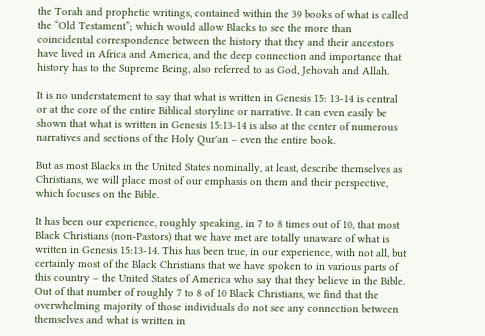the Torah and prophetic writings, contained within the 39 books of what is called the “Old Testament”; which would allow Blacks to see the more than coincidental correspondence between the history that they and their ancestors have lived in Africa and America, and the deep connection and importance that history has to the Supreme Being, also referred to as God, Jehovah and Allah.

It is no understatement to say that what is written in Genesis 15: 13-14 is central or at the core of the entire Biblical storyline or narrative. It can even easily be shown that what is written in Genesis 15:13-14 is also at the center of numerous narratives and sections of the Holy Qur'an – even the entire book.

But as most Blacks in the United States nominally, at least, describe themselves as Christians, we will place most of our emphasis on them and their perspective, which focuses on the Bible.

It has been our experience, roughly speaking, in 7 to 8 times out of 10, that most Black Christians (non-Pastors) that we have met are totally unaware of what is written in Genesis 15:13-14. This has been true, in our experience, with not all, but certainly most of the Black Christians that we have spoken to in various parts of this country – the United States of America who say that they believe in the Bible. Out of that number of roughly 7 to 8 of 10 Black Christians, we find that the overwhelming majority of those individuals do not see any connection between themselves and what is written in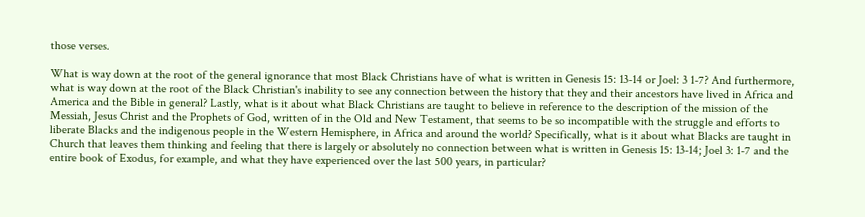those verses.

What is way down at the root of the general ignorance that most Black Christians have of what is written in Genesis 15: 13-14 or Joel: 3 1-7? And furthermore, what is way down at the root of the Black Christian's inability to see any connection between the history that they and their ancestors have lived in Africa and America and the Bible in general? Lastly, what is it about what Black Christians are taught to believe in reference to the description of the mission of the Messiah, Jesus Christ and the Prophets of God, written of in the Old and New Testament, that seems to be so incompatible with the struggle and efforts to liberate Blacks and the indigenous people in the Western Hemisphere, in Africa and around the world? Specifically, what is it about what Blacks are taught in Church that leaves them thinking and feeling that there is largely or absolutely no connection between what is written in Genesis 15: 13-14; Joel 3: 1-7 and the entire book of Exodus, for example, and what they have experienced over the last 500 years, in particular?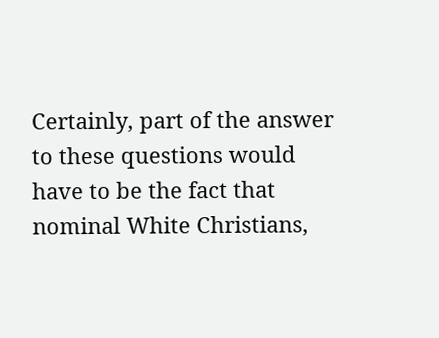Certainly, part of the answer to these questions would have to be the fact that nominal White Christians,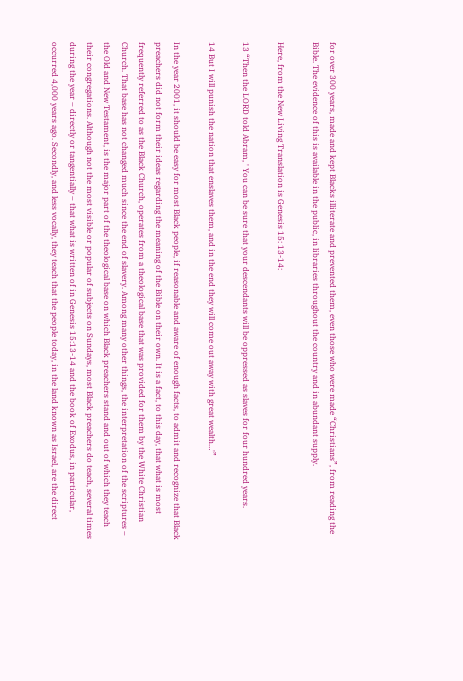for over 300 years, made and kept Blacks illiterate and prevented them, even those who were made “Christians”, from reading the Bible. The evidence of this is available in the public, in libraries throughout the country and in abundant supply.

Here, from the New Living Translation is Genesis 15: 13-14:

13 “Then the LORD told Abram, ' You can be sure that your descendants will be oppressed as slaves for four hundred years.

14 But I will punish the nation that enslaves them, and in the end they will come out away with great wealth…'”

In the year 2001, it should be easy for most Black people, if reasonable and aware of enough facts, to admit and recognize that Black preachers did not form their ideas regarding the meaning of the Bible on their own. It is a fact, to this day, that what is most frequently referred to as the Black Church, operates from a theological base that was provided for them by the White Christian Church. That base has not changed much since the end of slavery. Among many other things, the interpretation of the scriptures – the Old and New Testament, is the major part of the theological base on which Black preachers stand and out of which they teach their congregations. Although not the most visible or popular of subjects on Sundays, most Black preachers do teach, several times during the year – directly or tangentially – that what is written of in Genesis 15:13-14 and the book of Exodus, in particular, occurred 4,000 years ago. Secondly, and less vocally, they teach that the people today, in the land known as Israel, are the direct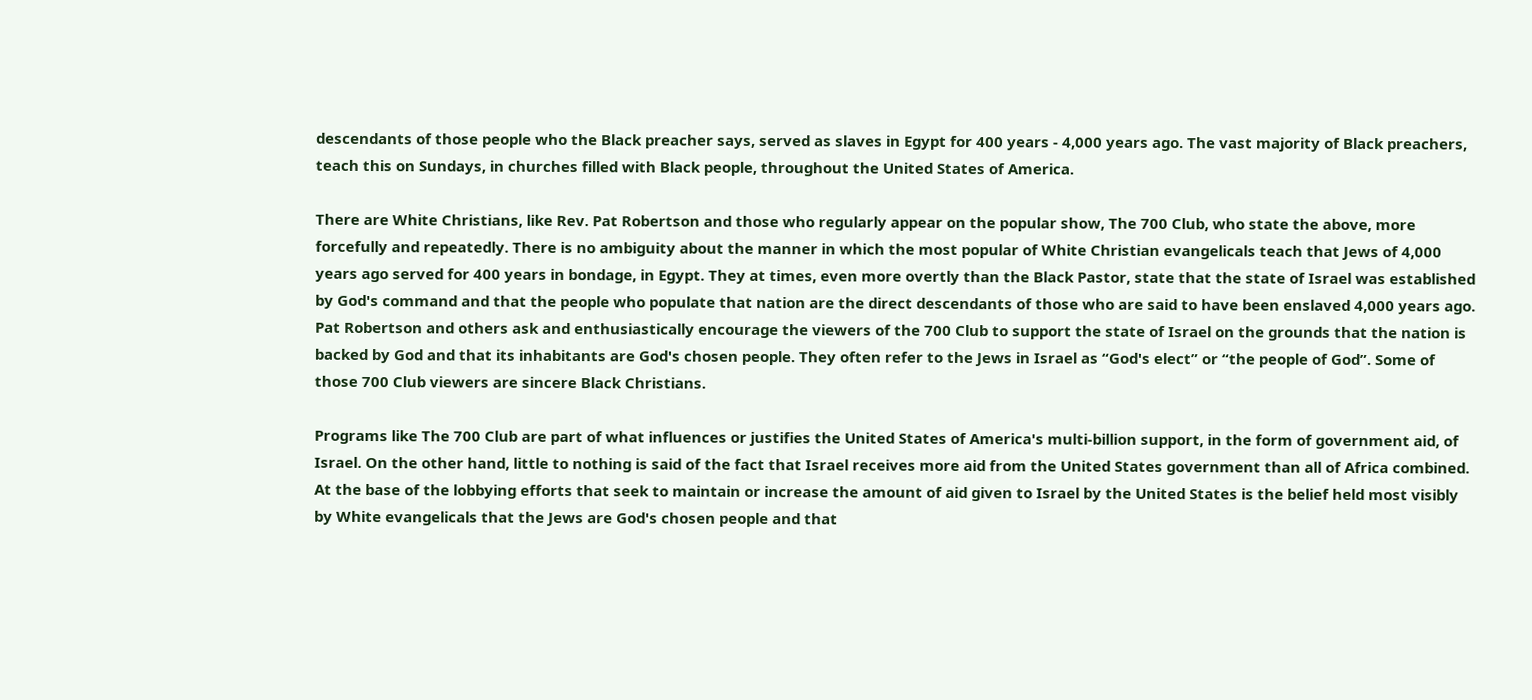descendants of those people who the Black preacher says, served as slaves in Egypt for 400 years - 4,000 years ago. The vast majority of Black preachers, teach this on Sundays, in churches filled with Black people, throughout the United States of America.

There are White Christians, like Rev. Pat Robertson and those who regularly appear on the popular show, The 700 Club, who state the above, more forcefully and repeatedly. There is no ambiguity about the manner in which the most popular of White Christian evangelicals teach that Jews of 4,000 years ago served for 400 years in bondage, in Egypt. They at times, even more overtly than the Black Pastor, state that the state of Israel was established by God's command and that the people who populate that nation are the direct descendants of those who are said to have been enslaved 4,000 years ago. Pat Robertson and others ask and enthusiastically encourage the viewers of the 700 Club to support the state of Israel on the grounds that the nation is backed by God and that its inhabitants are God's chosen people. They often refer to the Jews in Israel as “God's elect” or “the people of God”. Some of those 700 Club viewers are sincere Black Christians.

Programs like The 700 Club are part of what influences or justifies the United States of America's multi-billion support, in the form of government aid, of Israel. On the other hand, little to nothing is said of the fact that Israel receives more aid from the United States government than all of Africa combined. At the base of the lobbying efforts that seek to maintain or increase the amount of aid given to Israel by the United States is the belief held most visibly by White evangelicals that the Jews are God's chosen people and that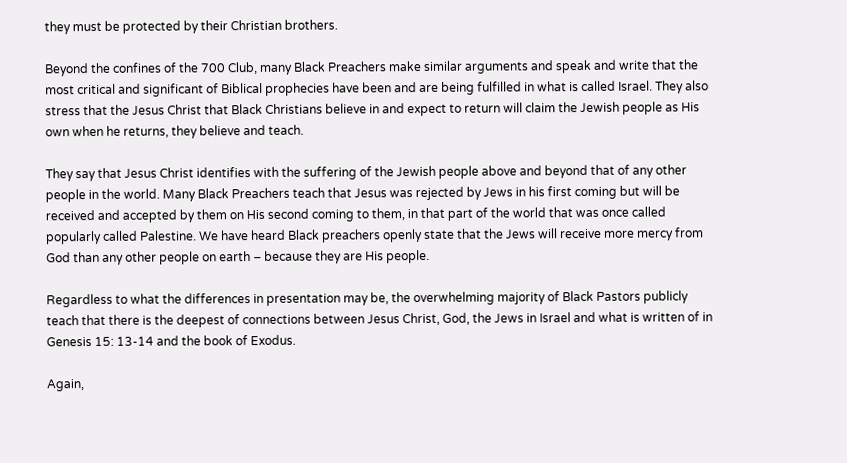they must be protected by their Christian brothers.

Beyond the confines of the 700 Club, many Black Preachers make similar arguments and speak and write that the most critical and significant of Biblical prophecies have been and are being fulfilled in what is called Israel. They also stress that the Jesus Christ that Black Christians believe in and expect to return will claim the Jewish people as His own when he returns, they believe and teach.

They say that Jesus Christ identifies with the suffering of the Jewish people above and beyond that of any other people in the world. Many Black Preachers teach that Jesus was rejected by Jews in his first coming but will be received and accepted by them on His second coming to them, in that part of the world that was once called popularly called Palestine. We have heard Black preachers openly state that the Jews will receive more mercy from God than any other people on earth – because they are His people.

Regardless to what the differences in presentation may be, the overwhelming majority of Black Pastors publicly teach that there is the deepest of connections between Jesus Christ, God, the Jews in Israel and what is written of in Genesis 15: 13-14 and the book of Exodus.

Again,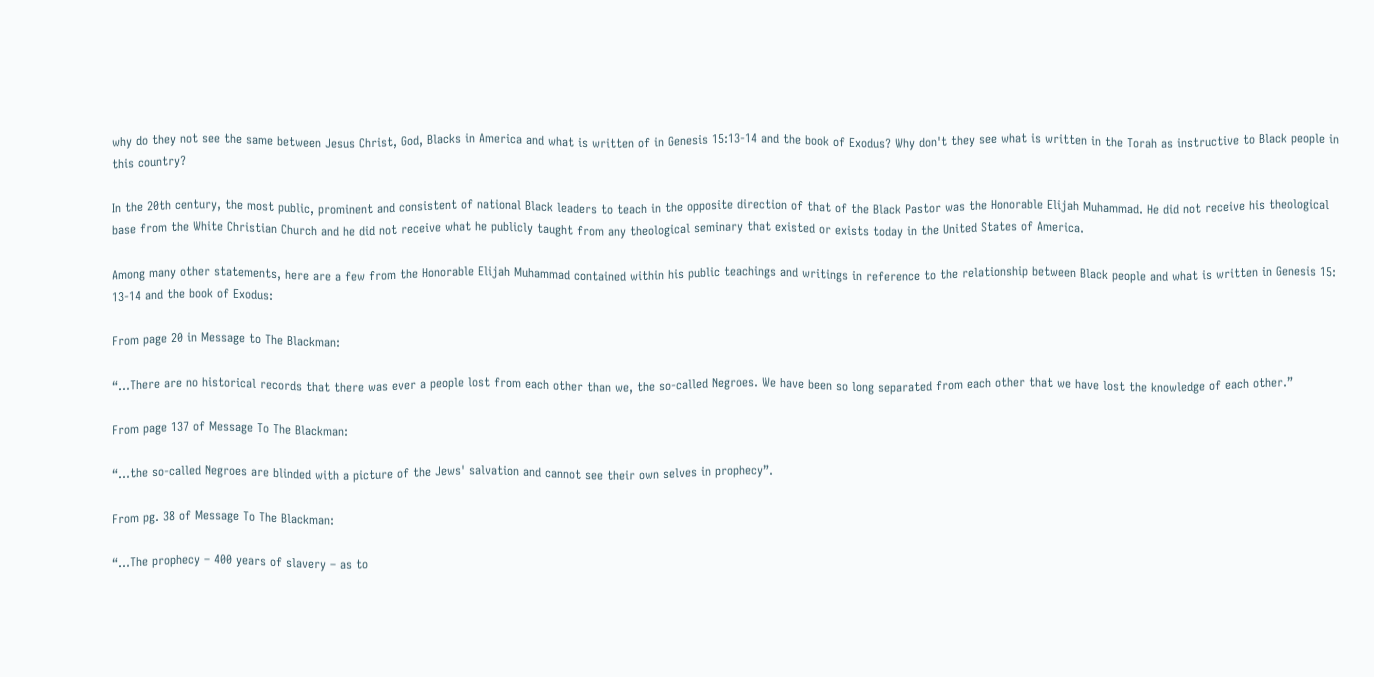why do they not see the same between Jesus Christ, God, Blacks in America and what is written of in Genesis 15:13-14 and the book of Exodus? Why don't they see what is written in the Torah as instructive to Black people in this country?

In the 20th century, the most public, prominent and consistent of national Black leaders to teach in the opposite direction of that of the Black Pastor was the Honorable Elijah Muhammad. He did not receive his theological base from the White Christian Church and he did not receive what he publicly taught from any theological seminary that existed or exists today in the United States of America.

Among many other statements, here are a few from the Honorable Elijah Muhammad contained within his public teachings and writings in reference to the relationship between Black people and what is written in Genesis 15: 13-14 and the book of Exodus:

From page 20 in Message to The Blackman:

“…There are no historical records that there was ever a people lost from each other than we, the so-called Negroes. We have been so long separated from each other that we have lost the knowledge of each other.”

From page 137 of Message To The Blackman:

“…the so-called Negroes are blinded with a picture of the Jews' salvation and cannot see their own selves in prophecy”.

From pg. 38 of Message To The Blackman:

“…The prophecy – 400 years of slavery – as to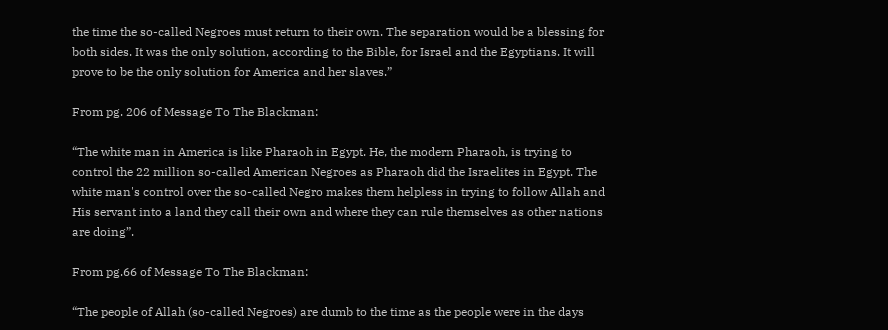the time the so-called Negroes must return to their own. The separation would be a blessing for both sides. It was the only solution, according to the Bible, for Israel and the Egyptians. It will prove to be the only solution for America and her slaves.”

From pg. 206 of Message To The Blackman:

“The white man in America is like Pharaoh in Egypt. He, the modern Pharaoh, is trying to control the 22 million so-called American Negroes as Pharaoh did the Israelites in Egypt. The white man's control over the so-called Negro makes them helpless in trying to follow Allah and His servant into a land they call their own and where they can rule themselves as other nations are doing”.

From pg.66 of Message To The Blackman:

“The people of Allah (so-called Negroes) are dumb to the time as the people were in the days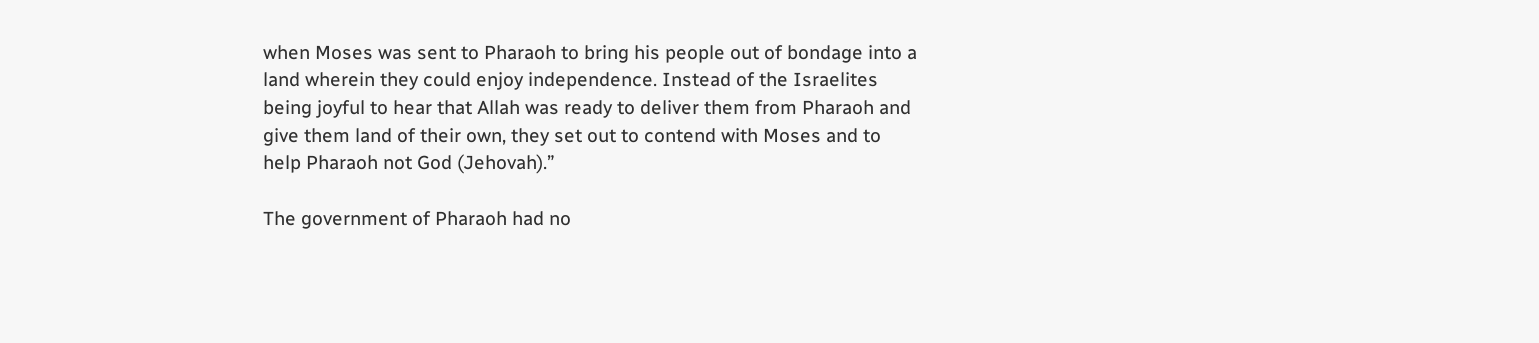when Moses was sent to Pharaoh to bring his people out of bondage into a land wherein they could enjoy independence. Instead of the Israelites being joyful to hear that Allah was ready to deliver them from Pharaoh and give them land of their own, they set out to contend with Moses and to help Pharaoh not God (Jehovah).”

The government of Pharaoh had no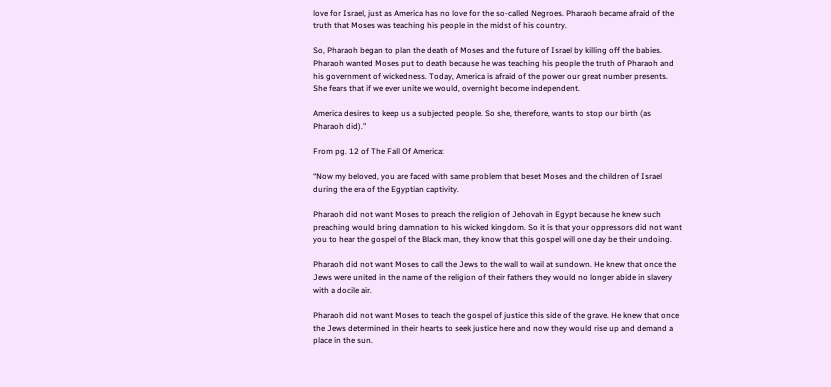love for Israel, just as America has no love for the so-called Negroes. Pharaoh became afraid of the truth that Moses was teaching his people in the midst of his country.

So, Pharaoh began to plan the death of Moses and the future of Israel by killing off the babies. Pharaoh wanted Moses put to death because he was teaching his people the truth of Pharaoh and his government of wickedness. Today, America is afraid of the power our great number presents. She fears that if we ever unite we would, overnight become independent.

America desires to keep us a subjected people. So she, therefore, wants to stop our birth (as Pharaoh did).”

From pg. 12 of The Fall Of America:

“Now my beloved, you are faced with same problem that beset Moses and the children of Israel during the era of the Egyptian captivity.

Pharaoh did not want Moses to preach the religion of Jehovah in Egypt because he knew such preaching would bring damnation to his wicked kingdom. So it is that your oppressors did not want you to hear the gospel of the Black man, they know that this gospel will one day be their undoing.

Pharaoh did not want Moses to call the Jews to the wall to wail at sundown. He knew that once the Jews were united in the name of the religion of their fathers they would no longer abide in slavery with a docile air.

Pharaoh did not want Moses to teach the gospel of justice this side of the grave. He knew that once the Jews determined in their hearts to seek justice here and now they would rise up and demand a place in the sun.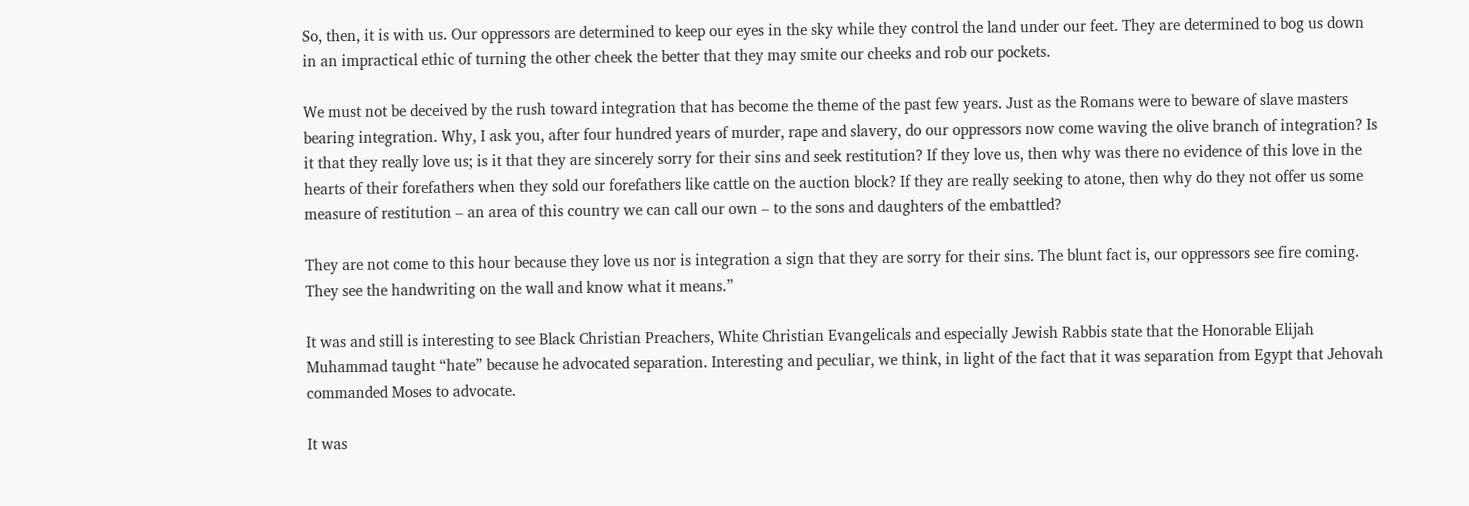So, then, it is with us. Our oppressors are determined to keep our eyes in the sky while they control the land under our feet. They are determined to bog us down in an impractical ethic of turning the other cheek the better that they may smite our cheeks and rob our pockets.

We must not be deceived by the rush toward integration that has become the theme of the past few years. Just as the Romans were to beware of slave masters bearing integration. Why, I ask you, after four hundred years of murder, rape and slavery, do our oppressors now come waving the olive branch of integration? Is it that they really love us; is it that they are sincerely sorry for their sins and seek restitution? If they love us, then why was there no evidence of this love in the hearts of their forefathers when they sold our forefathers like cattle on the auction block? If they are really seeking to atone, then why do they not offer us some measure of restitution – an area of this country we can call our own – to the sons and daughters of the embattled?

They are not come to this hour because they love us nor is integration a sign that they are sorry for their sins. The blunt fact is, our oppressors see fire coming. They see the handwriting on the wall and know what it means.”

It was and still is interesting to see Black Christian Preachers, White Christian Evangelicals and especially Jewish Rabbis state that the Honorable Elijah Muhammad taught “hate” because he advocated separation. Interesting and peculiar, we think, in light of the fact that it was separation from Egypt that Jehovah commanded Moses to advocate.

It was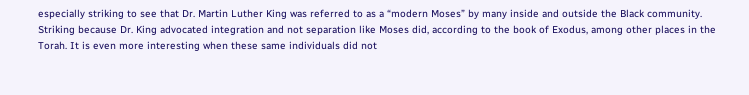especially striking to see that Dr. Martin Luther King was referred to as a “modern Moses” by many inside and outside the Black community. Striking because Dr. King advocated integration and not separation like Moses did, according to the book of Exodus, among other places in the Torah. It is even more interesting when these same individuals did not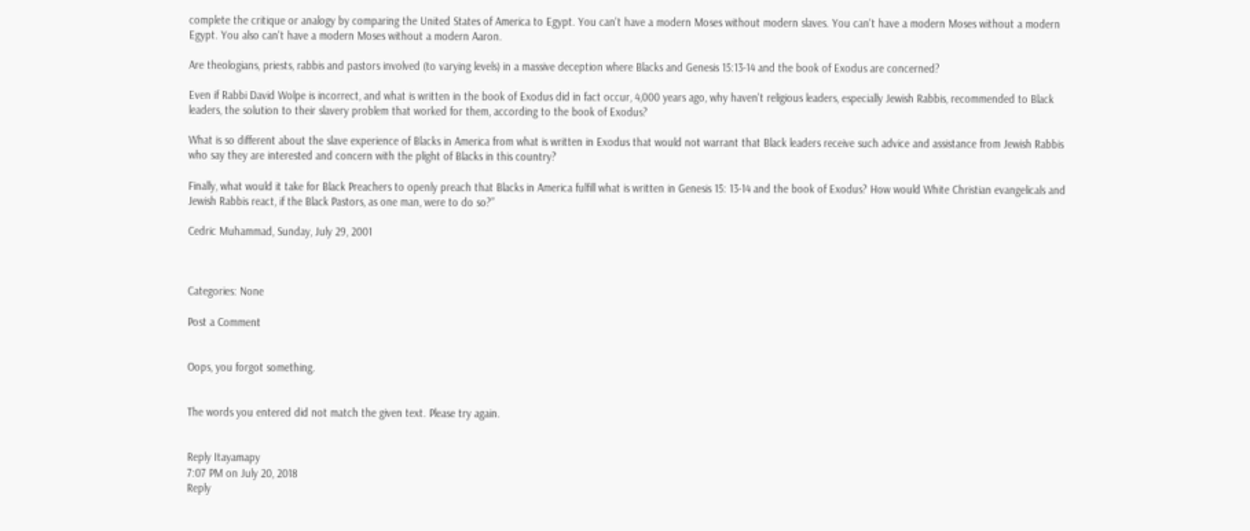complete the critique or analogy by comparing the United States of America to Egypt. You can't have a modern Moses without modern slaves. You can't have a modern Moses without a modern Egypt. You also can't have a modern Moses without a modern Aaron.

Are theologians, priests, rabbis and pastors involved (to varying levels) in a massive deception where Blacks and Genesis 15:13-14 and the book of Exodus are concerned?

Even if Rabbi David Wolpe is incorrect, and what is written in the book of Exodus did in fact occur, 4,000 years ago, why haven't religious leaders, especially Jewish Rabbis, recommended to Black leaders, the solution to their slavery problem that worked for them, according to the book of Exodus?

What is so different about the slave experience of Blacks in America from what is written in Exodus that would not warrant that Black leaders receive such advice and assistance from Jewish Rabbis who say they are interested and concern with the plight of Blacks in this country?

Finally, what would it take for Black Preachers to openly preach that Blacks in America fulfill what is written in Genesis 15: 13-14 and the book of Exodus? How would White Christian evangelicals and Jewish Rabbis react, if the Black Pastors, as one man, were to do so?”

Cedric Muhammad, Sunday, July 29, 2001



Categories: None

Post a Comment


Oops, you forgot something.


The words you entered did not match the given text. Please try again.


Reply Itayamapy
7:07 PM on July 20, 2018
Reply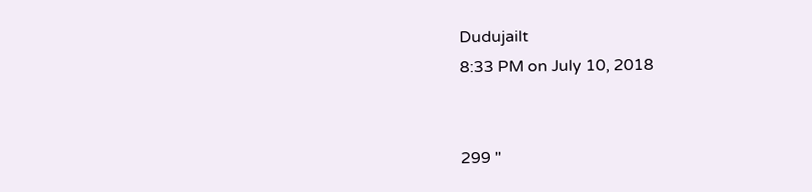Dudujailt
8:33 PM on July 10, 2018


299 "